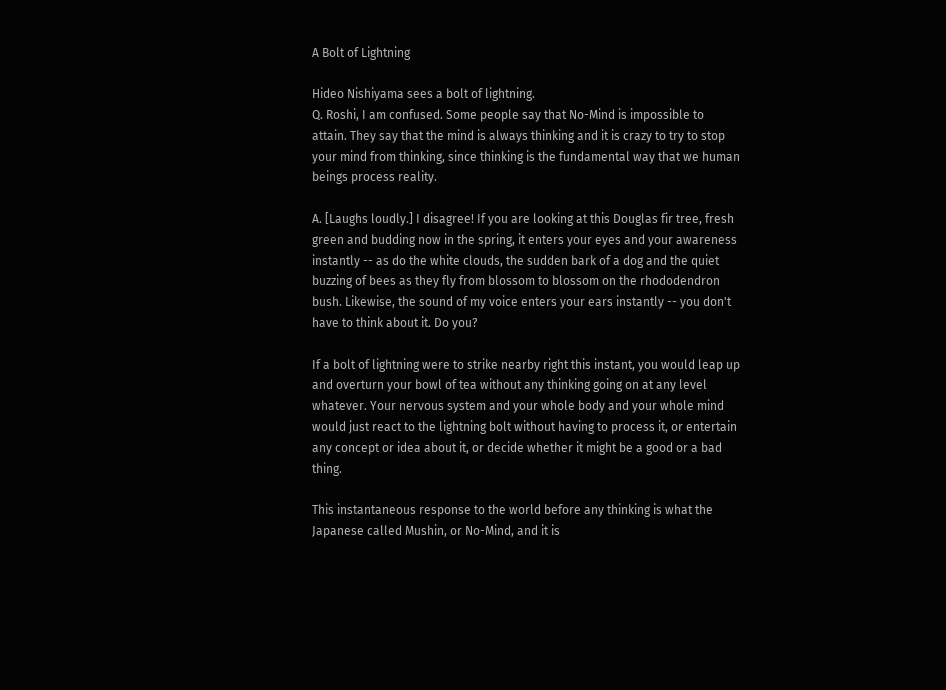A Bolt of Lightning

Hideo Nishiyama sees a bolt of lightning.
Q. Roshi, I am confused. Some people say that No-Mind is impossible to attain. They say that the mind is always thinking and it is crazy to try to stop your mind from thinking, since thinking is the fundamental way that we human beings process reality.

A. [Laughs loudly.] I disagree! If you are looking at this Douglas fir tree, fresh green and budding now in the spring, it enters your eyes and your awareness instantly -- as do the white clouds, the sudden bark of a dog and the quiet buzzing of bees as they fly from blossom to blossom on the rhododendron bush. Likewise, the sound of my voice enters your ears instantly -- you don't have to think about it. Do you?

If a bolt of lightning were to strike nearby right this instant, you would leap up and overturn your bowl of tea without any thinking going on at any level whatever. Your nervous system and your whole body and your whole mind would just react to the lightning bolt without having to process it, or entertain any concept or idea about it, or decide whether it might be a good or a bad thing.

This instantaneous response to the world before any thinking is what the Japanese called Mushin, or No-Mind, and it is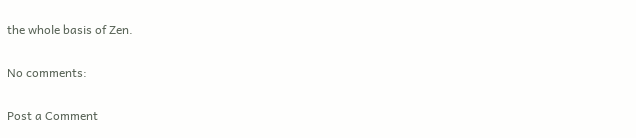the whole basis of Zen.

No comments:

Post a Comment